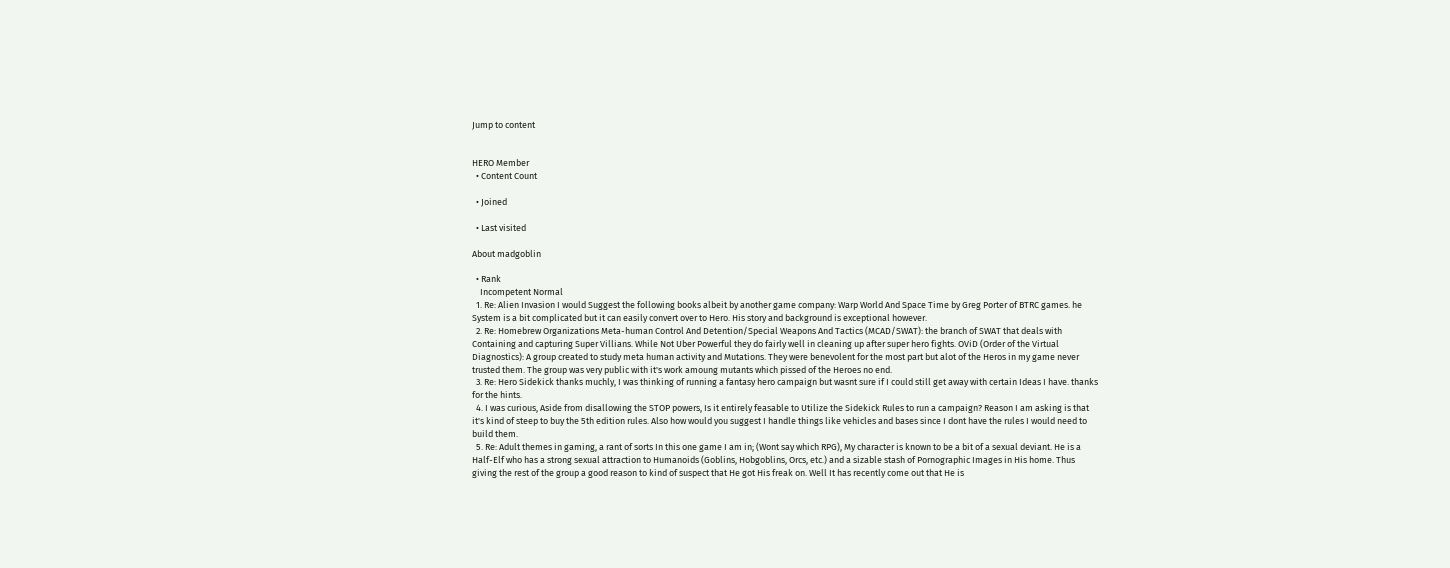Jump to content


HERO Member
  • Content Count

  • Joined

  • Last visited

About madgoblin

  • Rank
    Incompetent Normal
  1. Re: Alien Invasion I would Suggest the following books albeit by another game company: Warp World And Space Time by Greg Porter of BTRC games. he System is a bit complicated but it can easily convert over to Hero. His story and background is exceptional however.
  2. Re: Homebrew Organizations Meta-human Control And Detention/Special Weapons And Tactics (MCAD/SWAT): the branch of SWAT that deals with Containing and capturing Super Villians. While Not Uber Powerful they do fairly well in cleaning up after super hero fights. OViD (Order of the Virtual Diagnostics): A group created to study meta human activity and Mutations. They were benevolent for the most part but alot of the Heros in my game never trusted them. The group was very public with it's work amoung mutants which pissed of the Heroes no end.
  3. Re: Hero Sidekick thanks muchly, I was thinking of running a fantasy hero campaign but wasnt sure if I could still get away with certain Ideas I have. thanks for the hints.
  4. I was curious, Aside from disallowing the STOP powers, Is it entirely feasable to Utilize the Sidekick Rules to run a campaign? Reason I am asking is that it's kind of steep to buy the 5th edition rules. Also how would you suggest I handle things like vehicles and bases since I dont have the rules I would need to build them.
  5. Re: Adult themes in gaming, a rant of sorts In this one game I am in; (Wont say which RPG), My character is known to be a bit of a sexual deviant. He is a Half-Elf who has a strong sexual attraction to Humanoids (Goblins, Hobgoblins, Orcs, etc.) and a sizable stash of Pornographic Images in His home. Thus giving the rest of the group a good reason to kind of suspect that He got His freak on. Well It has recently come out that He is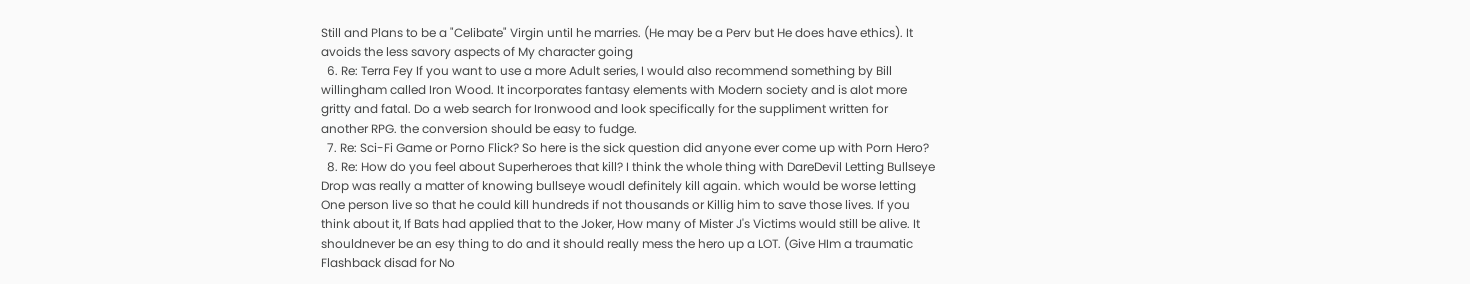Still and Plans to be a "Celibate" Virgin until he marries. (He may be a Perv but He does have ethics). It avoids the less savory aspects of My character going
  6. Re: Terra Fey If you want to use a more Adult series, I would also recommend something by Bill willingham called Iron Wood. It incorporates fantasy elements with Modern society and is alot more gritty and fatal. Do a web search for Ironwood and look specifically for the suppliment written for another RPG. the conversion should be easy to fudge.
  7. Re: Sci-Fi Game or Porno Flick? So here is the sick question did anyone ever come up with Porn Hero?
  8. Re: How do you feel about Superheroes that kill? I think the whole thing with DareDevil Letting Bullseye Drop was really a matter of knowing bullseye woudl definitely kill again. which would be worse letting One person live so that he could kill hundreds if not thousands or Killig him to save those lives. If you think about it, If Bats had applied that to the Joker, How many of Mister J's Victims would still be alive. It shouldnever be an esy thing to do and it should really mess the hero up a LOT. (Give HIm a traumatic Flashback disad for No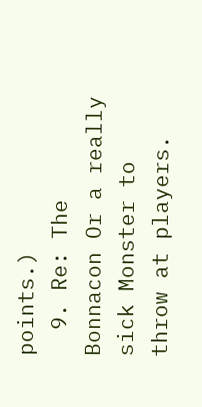points.)
  9. Re: The Bonnacon Or a really sick Monster to throw at players.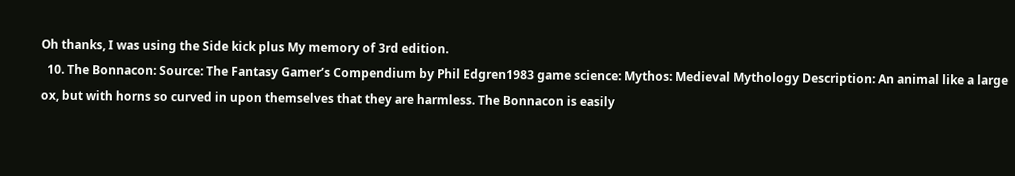Oh thanks, I was using the Side kick plus My memory of 3rd edition.
  10. The Bonnacon: Source: The Fantasy Gamer’s Compendium by Phil Edgren1983 game science: Mythos: Medieval Mythology Description: An animal like a large ox, but with horns so curved in upon themselves that they are harmless. The Bonnacon is easily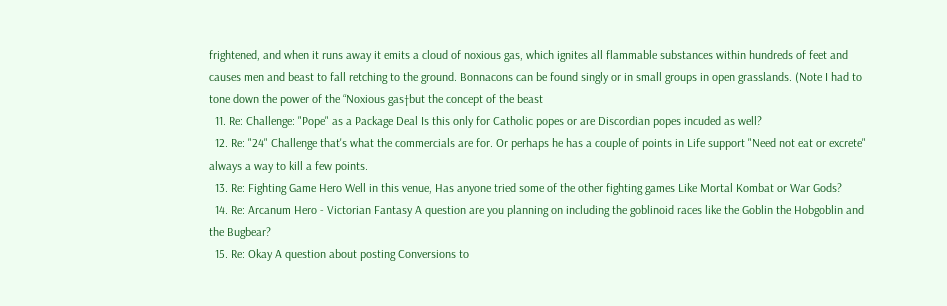frightened, and when it runs away it emits a cloud of noxious gas, which ignites all flammable substances within hundreds of feet and causes men and beast to fall retching to the ground. Bonnacons can be found singly or in small groups in open grasslands. (Note I had to tone down the power of the “Noxious gas†but the concept of the beast
  11. Re: Challenge: "Pope" as a Package Deal Is this only for Catholic popes or are Discordian popes incuded as well?
  12. Re: "24" Challenge that's what the commercials are for. Or perhaps he has a couple of points in Life support "Need not eat or excrete" always a way to kill a few points.
  13. Re: Fighting Game Hero Well in this venue, Has anyone tried some of the other fighting games Like Mortal Kombat or War Gods?
  14. Re: Arcanum Hero - Victorian Fantasy A question are you planning on including the goblinoid races like the Goblin the Hobgoblin and the Bugbear?
  15. Re: Okay A question about posting Conversions to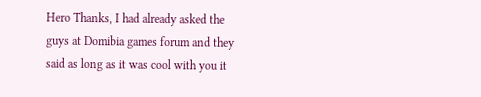Hero Thanks, I had already asked the guys at Domibia games forum and they said as long as it was cool with you it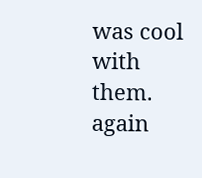was cool with them. again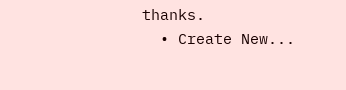thanks.
  • Create New...